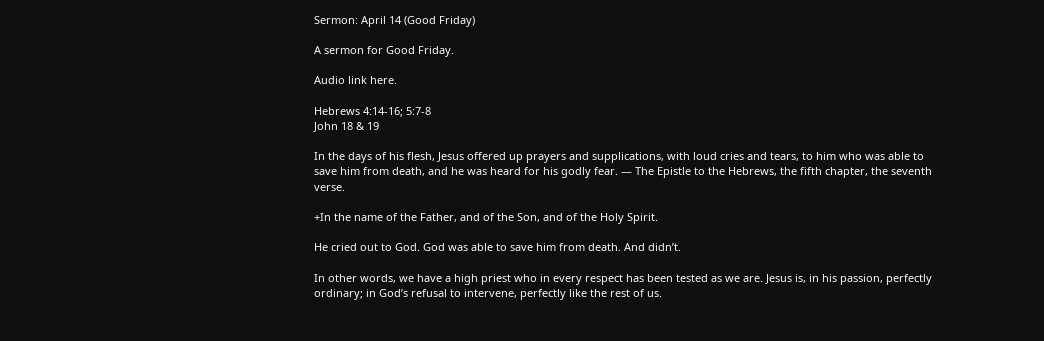Sermon: April 14 (Good Friday)

A sermon for Good Friday.

Audio link here.

Hebrews 4:14-16; 5:7-8
John 18 & 19

In the days of his flesh, Jesus offered up prayers and supplications, with loud cries and tears, to him who was able to save him from death, and he was heard for his godly fear. — The Epistle to the Hebrews, the fifth chapter, the seventh verse.

+In the name of the Father, and of the Son, and of the Holy Spirit.

He cried out to God. God was able to save him from death. And didn’t.

In other words, we have a high priest who in every respect has been tested as we are. Jesus is, in his passion, perfectly ordinary; in God’s refusal to intervene, perfectly like the rest of us.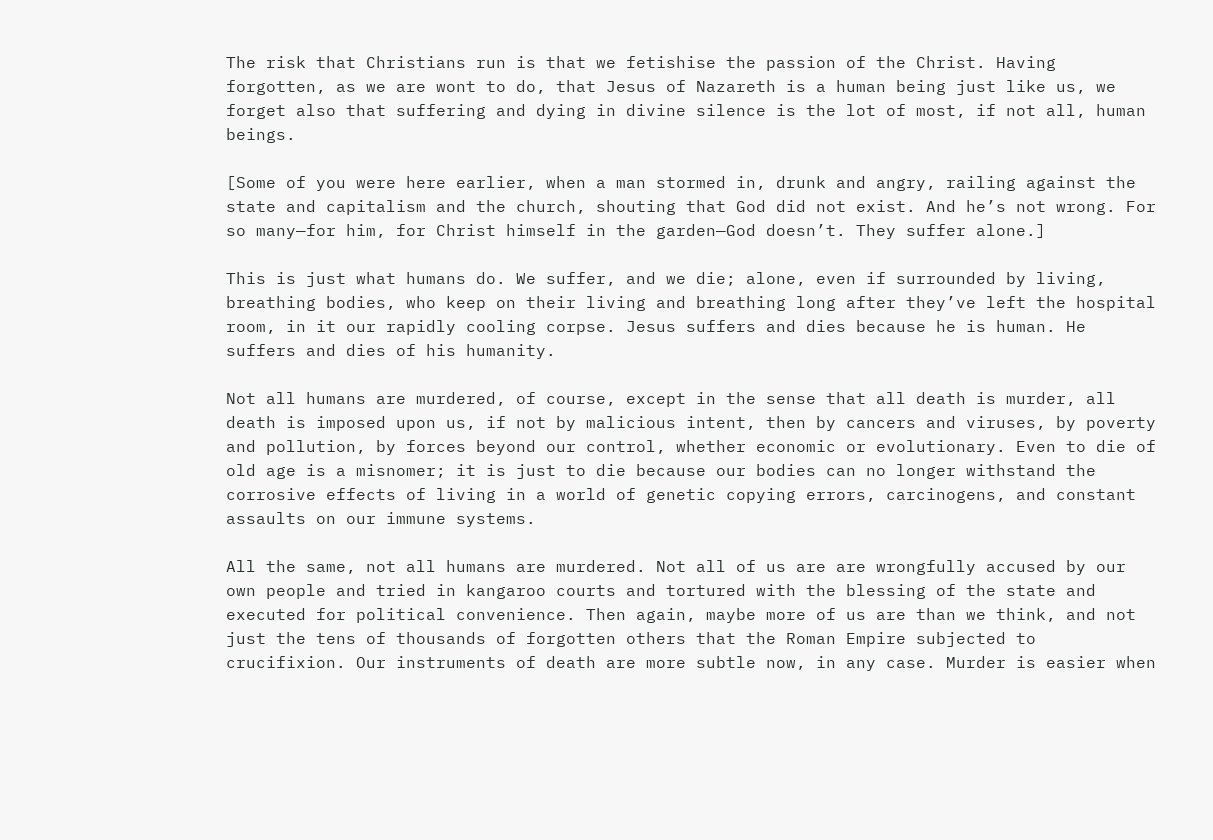The risk that Christians run is that we fetishise the passion of the Christ. Having forgotten, as we are wont to do, that Jesus of Nazareth is a human being just like us, we forget also that suffering and dying in divine silence is the lot of most, if not all, human beings.

[Some of you were here earlier, when a man stormed in, drunk and angry, railing against the state and capitalism and the church, shouting that God did not exist. And he’s not wrong. For so many—for him, for Christ himself in the garden—God doesn’t. They suffer alone.]

This is just what humans do. We suffer, and we die; alone, even if surrounded by living, breathing bodies, who keep on their living and breathing long after they’ve left the hospital room, in it our rapidly cooling corpse. Jesus suffers and dies because he is human. He suffers and dies of his humanity.

Not all humans are murdered, of course, except in the sense that all death is murder, all death is imposed upon us, if not by malicious intent, then by cancers and viruses, by poverty and pollution, by forces beyond our control, whether economic or evolutionary. Even to die of old age is a misnomer; it is just to die because our bodies can no longer withstand the corrosive effects of living in a world of genetic copying errors, carcinogens, and constant assaults on our immune systems.

All the same, not all humans are murdered. Not all of us are are wrongfully accused by our own people and tried in kangaroo courts and tortured with the blessing of the state and executed for political convenience. Then again, maybe more of us are than we think, and not just the tens of thousands of forgotten others that the Roman Empire subjected to crucifixion. Our instruments of death are more subtle now, in any case. Murder is easier when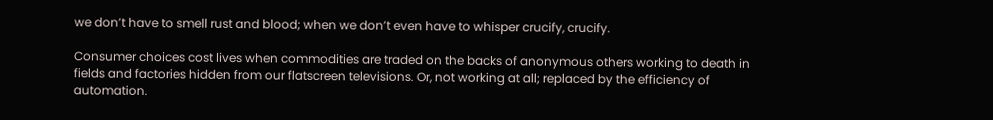we don’t have to smell rust and blood; when we don’t even have to whisper crucify, crucify.

Consumer choices cost lives when commodities are traded on the backs of anonymous others working to death in fields and factories hidden from our flatscreen televisions. Or, not working at all; replaced by the efficiency of automation.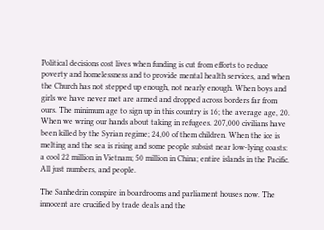Political decisions cost lives when funding is cut from efforts to reduce poverty and homelessness and to provide mental health services, and when the Church has not stepped up enough, not nearly enough. When boys and girls we have never met are armed and dropped across borders far from ours. The minimum age to sign up in this country is 16; the average age, 20. When we wring our hands about taking in refugees. 207,000 civilians have been killed by the Syrian regime; 24,00 of them children. When the ice is melting and the sea is rising and some people subsist near low-lying coasts: a cool 22 million in Vietnam; 50 million in China; entire islands in the Pacific. All just numbers, and people.

The Sanhedrin conspire in boardrooms and parliament houses now. The innocent are crucified by trade deals and the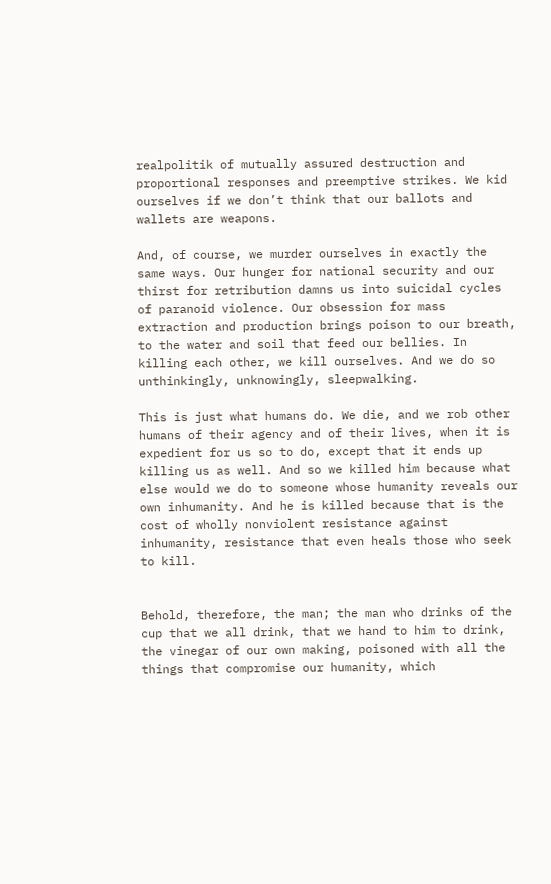realpolitik of mutually assured destruction and proportional responses and preemptive strikes. We kid ourselves if we don’t think that our ballots and wallets are weapons.

And, of course, we murder ourselves in exactly the same ways. Our hunger for national security and our thirst for retribution damns us into suicidal cycles of paranoid violence. Our obsession for mass extraction and production brings poison to our breath, to the water and soil that feed our bellies. In killing each other, we kill ourselves. And we do so unthinkingly, unknowingly, sleepwalking.

This is just what humans do. We die, and we rob other humans of their agency and of their lives, when it is expedient for us so to do, except that it ends up killing us as well. And so we killed him because what else would we do to someone whose humanity reveals our own inhumanity. And he is killed because that is the cost of wholly nonviolent resistance against inhumanity, resistance that even heals those who seek to kill.


Behold, therefore, the man; the man who drinks of the cup that we all drink, that we hand to him to drink, the vinegar of our own making, poisoned with all the things that compromise our humanity, which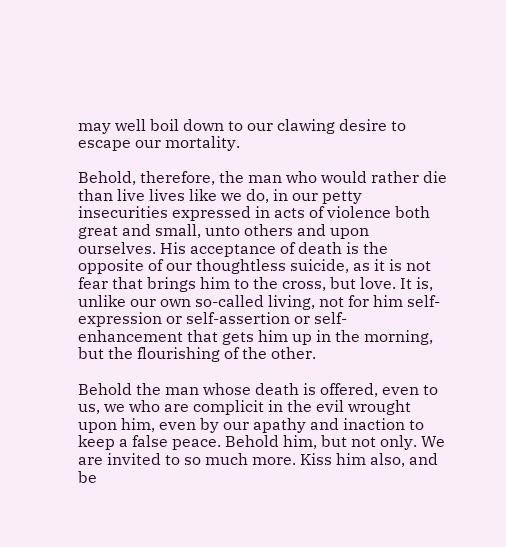may well boil down to our clawing desire to escape our mortality.

Behold, therefore, the man who would rather die than live lives like we do, in our petty insecurities expressed in acts of violence both great and small, unto others and upon ourselves. His acceptance of death is the opposite of our thoughtless suicide, as it is not fear that brings him to the cross, but love. It is, unlike our own so-called living, not for him self-expression or self-assertion or self-enhancement that gets him up in the morning, but the flourishing of the other.

Behold the man whose death is offered, even to us, we who are complicit in the evil wrought upon him, even by our apathy and inaction to keep a false peace. Behold him, but not only. We are invited to so much more. Kiss him also, and be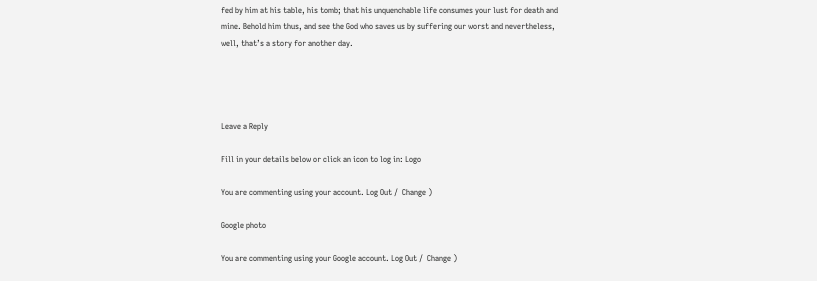fed by him at his table, his tomb; that his unquenchable life consumes your lust for death and mine. Behold him thus, and see the God who saves us by suffering our worst and nevertheless, well, that’s a story for another day.




Leave a Reply

Fill in your details below or click an icon to log in: Logo

You are commenting using your account. Log Out /  Change )

Google photo

You are commenting using your Google account. Log Out /  Change )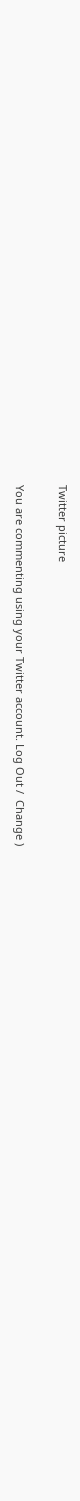Twitter picture

You are commenting using your Twitter account. Log Out /  Change )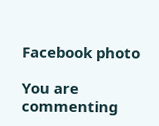Facebook photo

You are commenting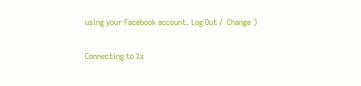using your Facebook account. Log Out /  Change )

Connecting to %s